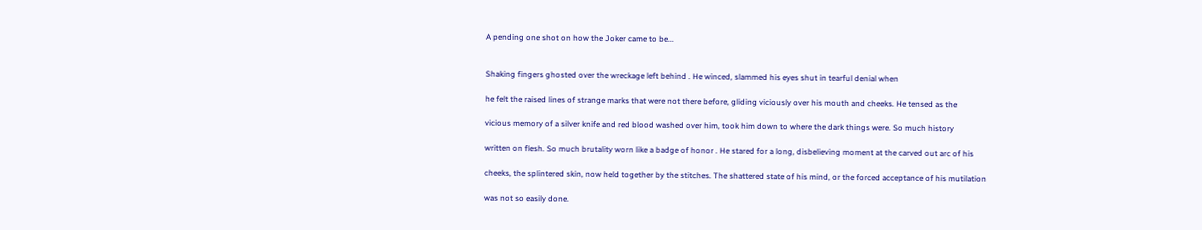A pending one shot on how the Joker came to be...


Shaking fingers ghosted over the wreckage left behind . He winced, slammed his eyes shut in tearful denial when

he felt the raised lines of strange marks that were not there before, gliding viciously over his mouth and cheeks. He tensed as the

vicious memory of a silver knife and red blood washed over him, took him down to where the dark things were. So much history

written on flesh. So much brutality worn like a badge of honor . He stared for a long, disbelieving moment at the carved out arc of his

cheeks, the splintered skin, now held together by the stitches. The shattered state of his mind, or the forced acceptance of his mutilation

was not so easily done.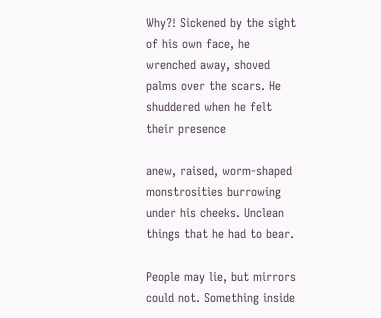Why?! Sickened by the sight of his own face, he wrenched away, shoved palms over the scars. He shuddered when he felt their presence

anew, raised, worm-shaped monstrosities burrowing under his cheeks. Unclean things that he had to bear.

People may lie, but mirrors could not. Something inside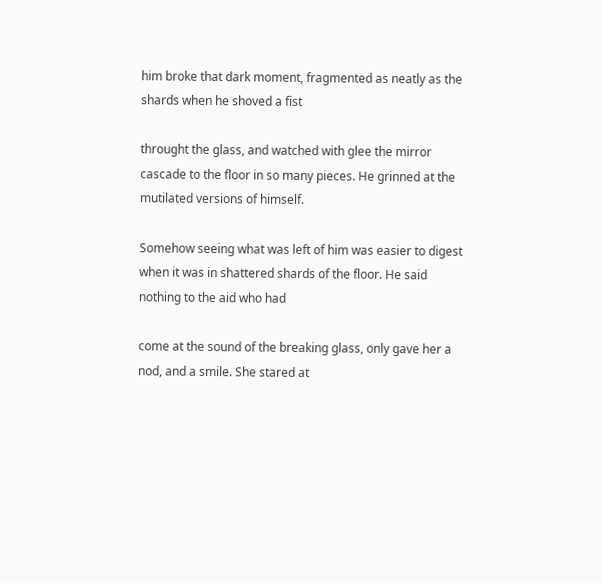him broke that dark moment, fragmented as neatly as the shards when he shoved a fist

throught the glass, and watched with glee the mirror cascade to the floor in so many pieces. He grinned at the mutilated versions of himself.

Somehow seeing what was left of him was easier to digest when it was in shattered shards of the floor. He said nothing to the aid who had

come at the sound of the breaking glass, only gave her a nod, and a smile. She stared at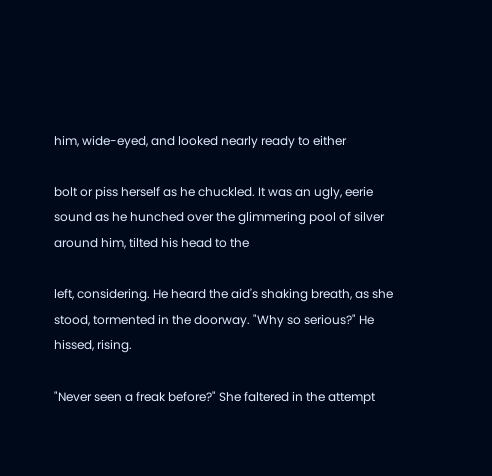him, wide-eyed, and looked nearly ready to either

bolt or piss herself as he chuckled. It was an ugly, eerie sound as he hunched over the glimmering pool of silver around him, tilted his head to the

left, considering. He heard the aid's shaking breath, as she stood, tormented in the doorway. "Why so serious?" He hissed, rising.

"Never seen a freak before?" She faltered in the attempt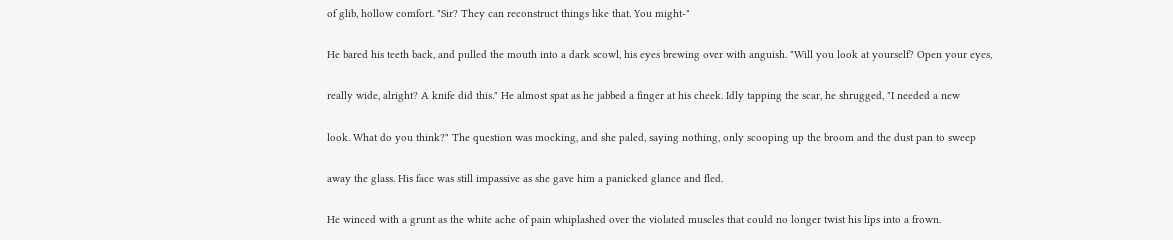of glib, hollow comfort. "Sir? They can reconstruct things like that. You might-"

He bared his teeth back, and pulled the mouth into a dark scowl, his eyes brewing over with anguish. "Will you look at yourself? Open your eyes,

really wide, alright? A knife did this." He almost spat as he jabbed a finger at his cheek. Idly tapping the scar, he shrugged, "I needed a new

look. What do you think?" The question was mocking, and she paled, saying nothing, only scooping up the broom and the dust pan to sweep

away the glass. His face was still impassive as she gave him a panicked glance and fled.

He winced with a grunt as the white ache of pain whiplashed over the violated muscles that could no longer twist his lips into a frown.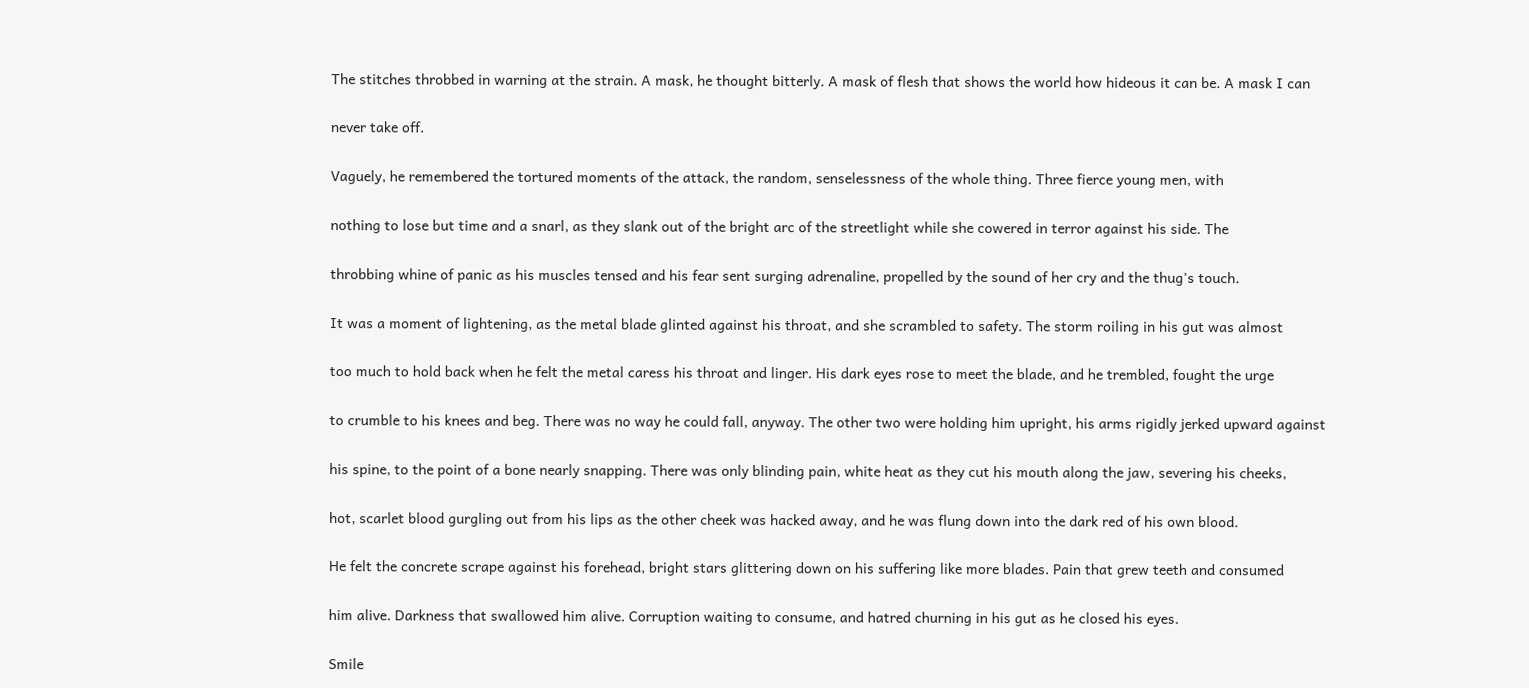The stitches throbbed in warning at the strain. A mask, he thought bitterly. A mask of flesh that shows the world how hideous it can be. A mask I can

never take off.

Vaguely, he remembered the tortured moments of the attack, the random, senselessness of the whole thing. Three fierce young men, with

nothing to lose but time and a snarl, as they slank out of the bright arc of the streetlight while she cowered in terror against his side. The

throbbing whine of panic as his muscles tensed and his fear sent surging adrenaline, propelled by the sound of her cry and the thug's touch.

It was a moment of lightening, as the metal blade glinted against his throat, and she scrambled to safety. The storm roiling in his gut was almost

too much to hold back when he felt the metal caress his throat and linger. His dark eyes rose to meet the blade, and he trembled, fought the urge

to crumble to his knees and beg. There was no way he could fall, anyway. The other two were holding him upright, his arms rigidly jerked upward against

his spine, to the point of a bone nearly snapping. There was only blinding pain, white heat as they cut his mouth along the jaw, severing his cheeks,

hot, scarlet blood gurgling out from his lips as the other cheek was hacked away, and he was flung down into the dark red of his own blood.

He felt the concrete scrape against his forehead, bright stars glittering down on his suffering like more blades. Pain that grew teeth and consumed

him alive. Darkness that swallowed him alive. Corruption waiting to consume, and hatred churning in his gut as he closed his eyes.

Smile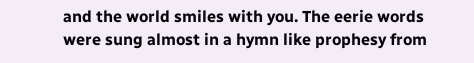and the world smiles with you. The eerie words were sung almost in a hymn like prophesy from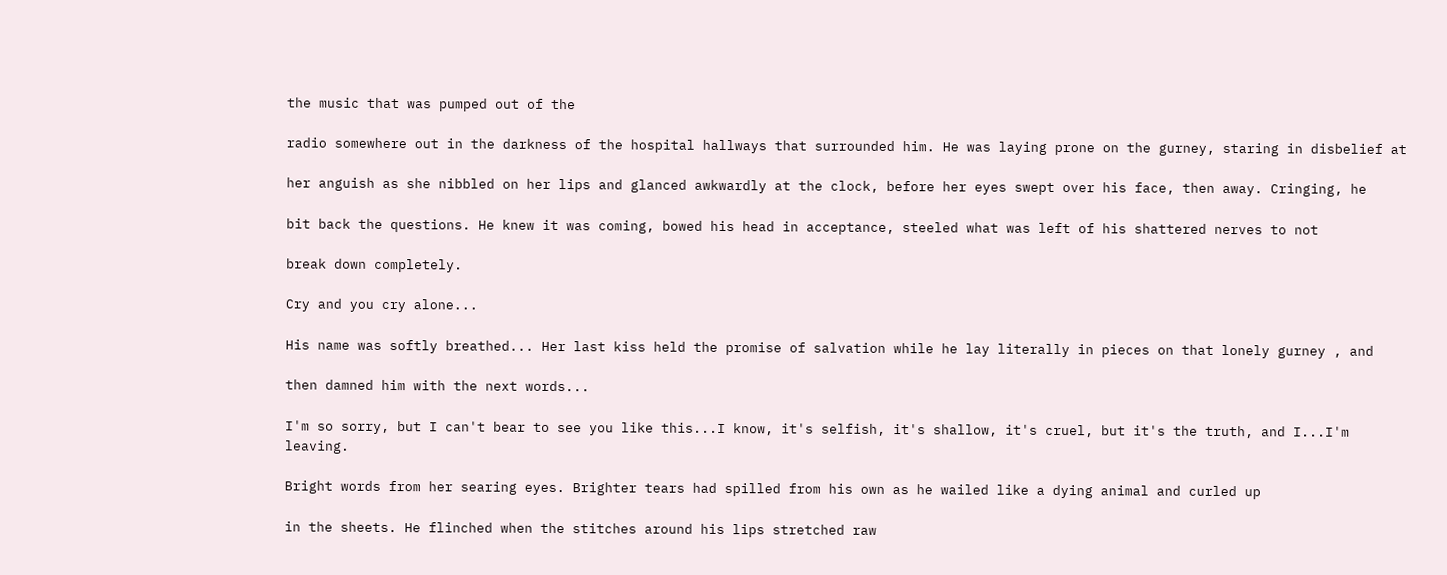the music that was pumped out of the

radio somewhere out in the darkness of the hospital hallways that surrounded him. He was laying prone on the gurney, staring in disbelief at

her anguish as she nibbled on her lips and glanced awkwardly at the clock, before her eyes swept over his face, then away. Cringing, he

bit back the questions. He knew it was coming, bowed his head in acceptance, steeled what was left of his shattered nerves to not

break down completely.

Cry and you cry alone...

His name was softly breathed... Her last kiss held the promise of salvation while he lay literally in pieces on that lonely gurney , and

then damned him with the next words...

I'm so sorry, but I can't bear to see you like this...I know, it's selfish, it's shallow, it's cruel, but it's the truth, and I...I'm leaving.

Bright words from her searing eyes. Brighter tears had spilled from his own as he wailed like a dying animal and curled up

in the sheets. He flinched when the stitches around his lips stretched raw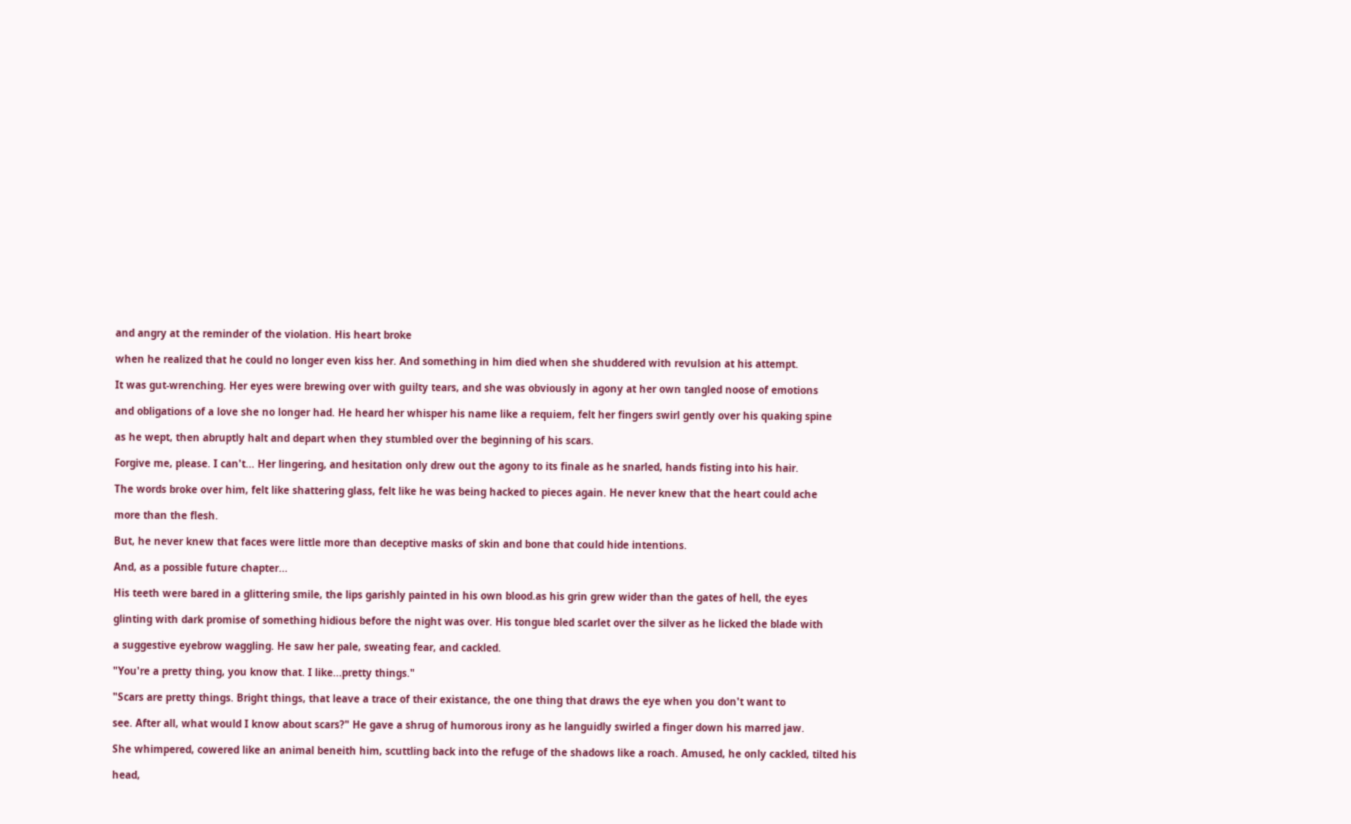and angry at the reminder of the violation. His heart broke

when he realized that he could no longer even kiss her. And something in him died when she shuddered with revulsion at his attempt.

It was gut-wrenching. Her eyes were brewing over with guilty tears, and she was obviously in agony at her own tangled noose of emotions

and obligations of a love she no longer had. He heard her whisper his name like a requiem, felt her fingers swirl gently over his quaking spine

as he wept, then abruptly halt and depart when they stumbled over the beginning of his scars.

Forgive me, please. I can't... Her lingering, and hesitation only drew out the agony to its finale as he snarled, hands fisting into his hair.

The words broke over him, felt like shattering glass, felt like he was being hacked to pieces again. He never knew that the heart could ache

more than the flesh.

But, he never knew that faces were little more than deceptive masks of skin and bone that could hide intentions.

And, as a possible future chapter...

His teeth were bared in a glittering smile, the lips garishly painted in his own blood.as his grin grew wider than the gates of hell, the eyes

glinting with dark promise of something hidious before the night was over. His tongue bled scarlet over the silver as he licked the blade with

a suggestive eyebrow waggling. He saw her pale, sweating fear, and cackled.

"You're a pretty thing, you know that. I like...pretty things."

"Scars are pretty things. Bright things, that leave a trace of their existance, the one thing that draws the eye when you don't want to

see. After all, what would I know about scars?" He gave a shrug of humorous irony as he languidly swirled a finger down his marred jaw.

She whimpered, cowered like an animal beneith him, scuttling back into the refuge of the shadows like a roach. Amused, he only cackled, tilted his

head,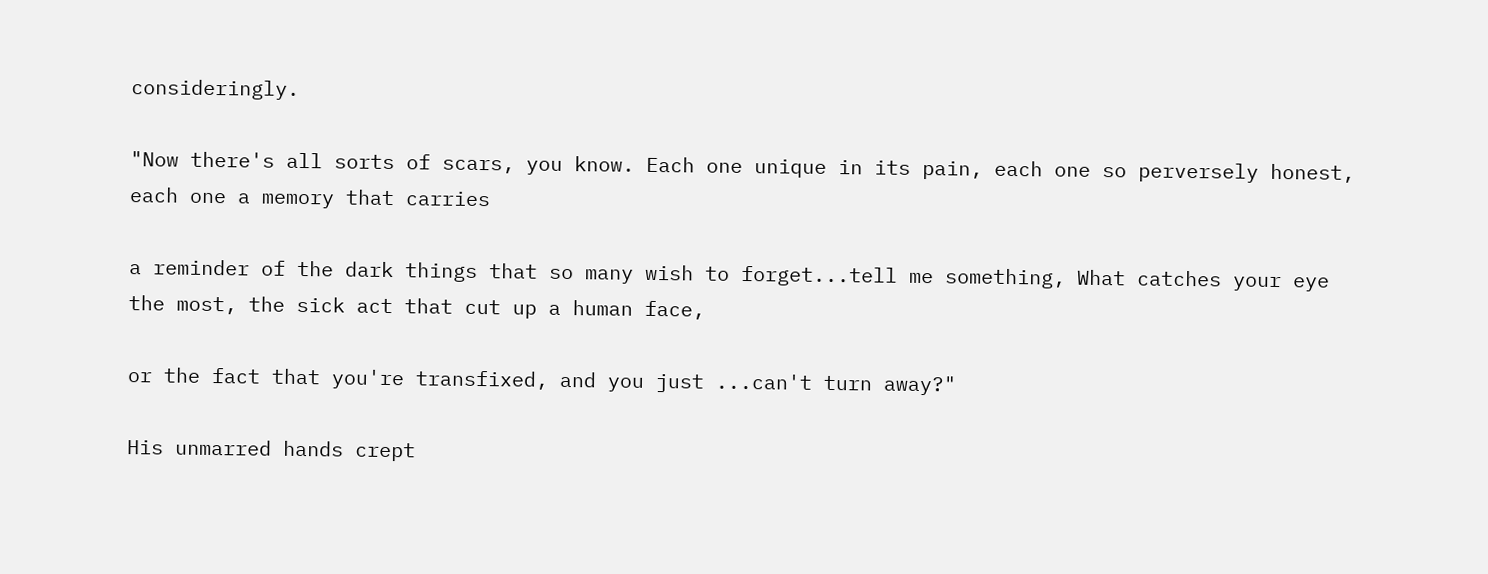consideringly.

"Now there's all sorts of scars, you know. Each one unique in its pain, each one so perversely honest, each one a memory that carries

a reminder of the dark things that so many wish to forget...tell me something, What catches your eye the most, the sick act that cut up a human face,

or the fact that you're transfixed, and you just ...can't turn away?"

His unmarred hands crept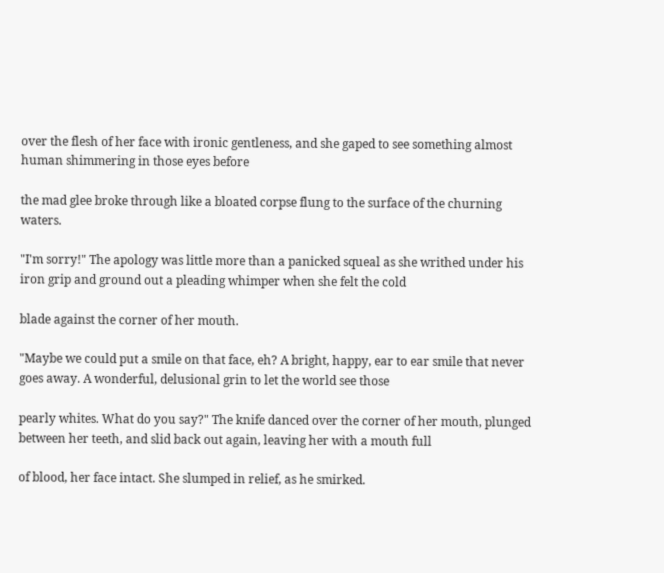over the flesh of her face with ironic gentleness, and she gaped to see something almost human shimmering in those eyes before

the mad glee broke through like a bloated corpse flung to the surface of the churning waters.

"I'm sorry!" The apology was little more than a panicked squeal as she writhed under his iron grip and ground out a pleading whimper when she felt the cold

blade against the corner of her mouth.

"Maybe we could put a smile on that face, eh? A bright, happy, ear to ear smile that never goes away. A wonderful, delusional grin to let the world see those

pearly whites. What do you say?" The knife danced over the corner of her mouth, plunged between her teeth, and slid back out again, leaving her with a mouth full

of blood, her face intact. She slumped in relief, as he smirked.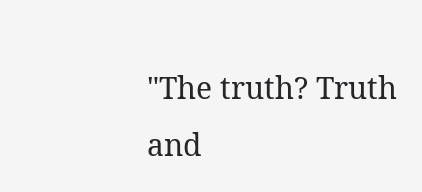"The truth? Truth and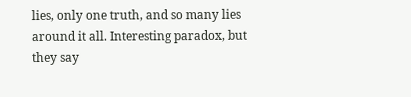lies, only one truth, and so many lies around it all. Interesting paradox, but they say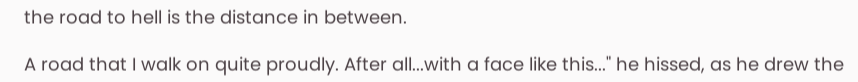the road to hell is the distance in between.

A road that I walk on quite proudly. After all...with a face like this..." he hissed, as he drew the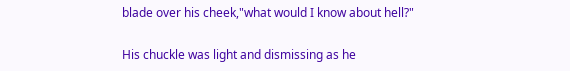blade over his cheek,"what would I know about hell?"

His chuckle was light and dismissing as he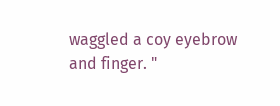waggled a coy eyebrow and finger. "